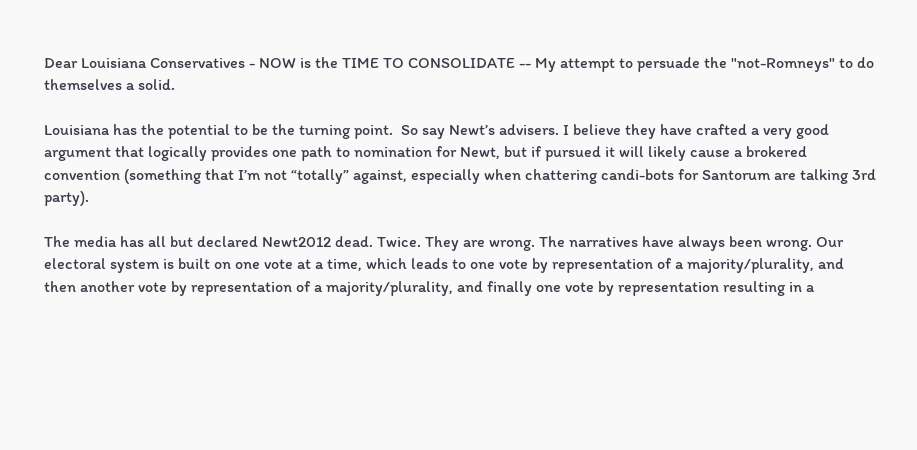Dear Louisiana Conservatives - NOW is the TIME TO CONSOLIDATE -- My attempt to persuade the "not-Romneys" to do themselves a solid.

Louisiana has the potential to be the turning point.  So say Newt’s advisers. I believe they have crafted a very good argument that logically provides one path to nomination for Newt, but if pursued it will likely cause a brokered convention (something that I’m not “totally” against, especially when chattering candi-bots for Santorum are talking 3rd party).

The media has all but declared Newt2012 dead. Twice. They are wrong. The narratives have always been wrong. Our electoral system is built on one vote at a time, which leads to one vote by representation of a majority/plurality, and then another vote by representation of a majority/plurality, and finally one vote by representation resulting in a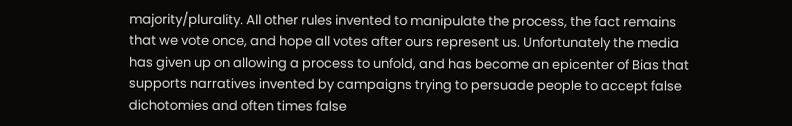majority/plurality. All other rules invented to manipulate the process, the fact remains that we vote once, and hope all votes after ours represent us. Unfortunately the media has given up on allowing a process to unfold, and has become an epicenter of Bias that supports narratives invented by campaigns trying to persuade people to accept false dichotomies and often times false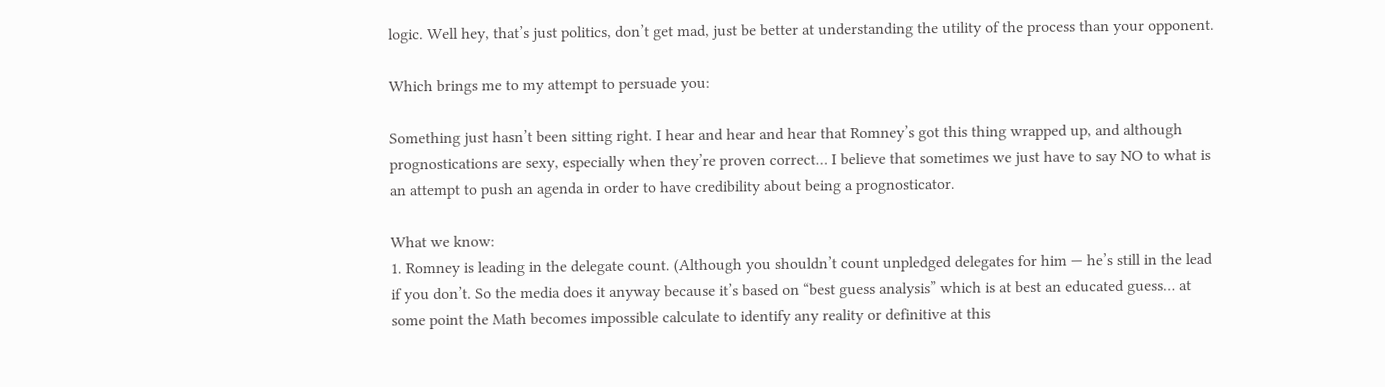logic. Well hey, that’s just politics, don’t get mad, just be better at understanding the utility of the process than your opponent.

Which brings me to my attempt to persuade you:

Something just hasn’t been sitting right. I hear and hear and hear that Romney’s got this thing wrapped up, and although prognostications are sexy, especially when they’re proven correct… I believe that sometimes we just have to say NO to what is an attempt to push an agenda in order to have credibility about being a prognosticator.

What we know:
1. Romney is leading in the delegate count. (Although you shouldn’t count unpledged delegates for him — he’s still in the lead if you don’t. So the media does it anyway because it’s based on “best guess analysis” which is at best an educated guess… at some point the Math becomes impossible calculate to identify any reality or definitive at this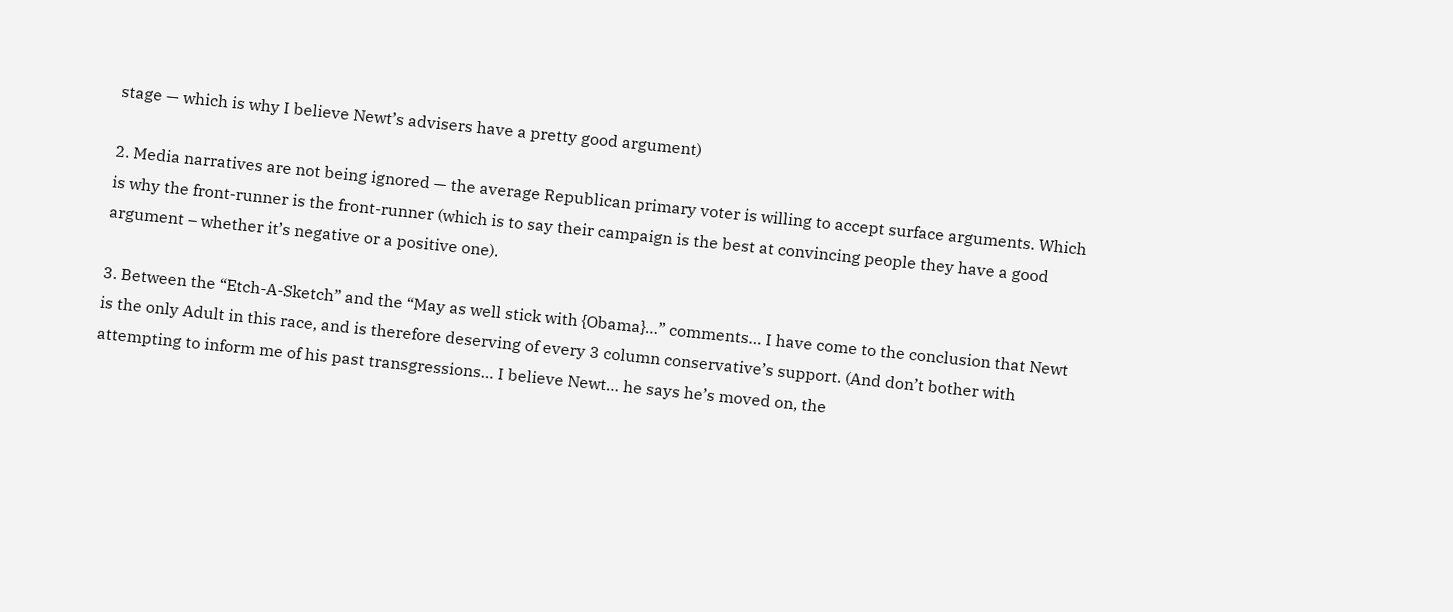stage — which is why I believe Newt’s advisers have a pretty good argument)

2. Media narratives are not being ignored — the average Republican primary voter is willing to accept surface arguments. Which is why the front-runner is the front-runner (which is to say their campaign is the best at convincing people they have a good argument – whether it’s negative or a positive one).

3. Between the “Etch-A-Sketch” and the “May as well stick with {Obama}…” comments… I have come to the conclusion that Newt is the only Adult in this race, and is therefore deserving of every 3 column conservative’s support. (And don’t bother with attempting to inform me of his past transgressions… I believe Newt… he says he’s moved on, the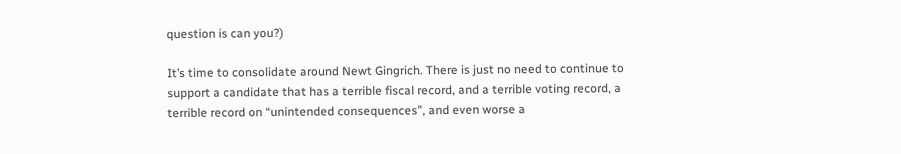question is can you?)

It’s time to consolidate around Newt Gingrich. There is just no need to continue to support a candidate that has a terrible fiscal record, and a terrible voting record, a terrible record on “unintended consequences”, and even worse a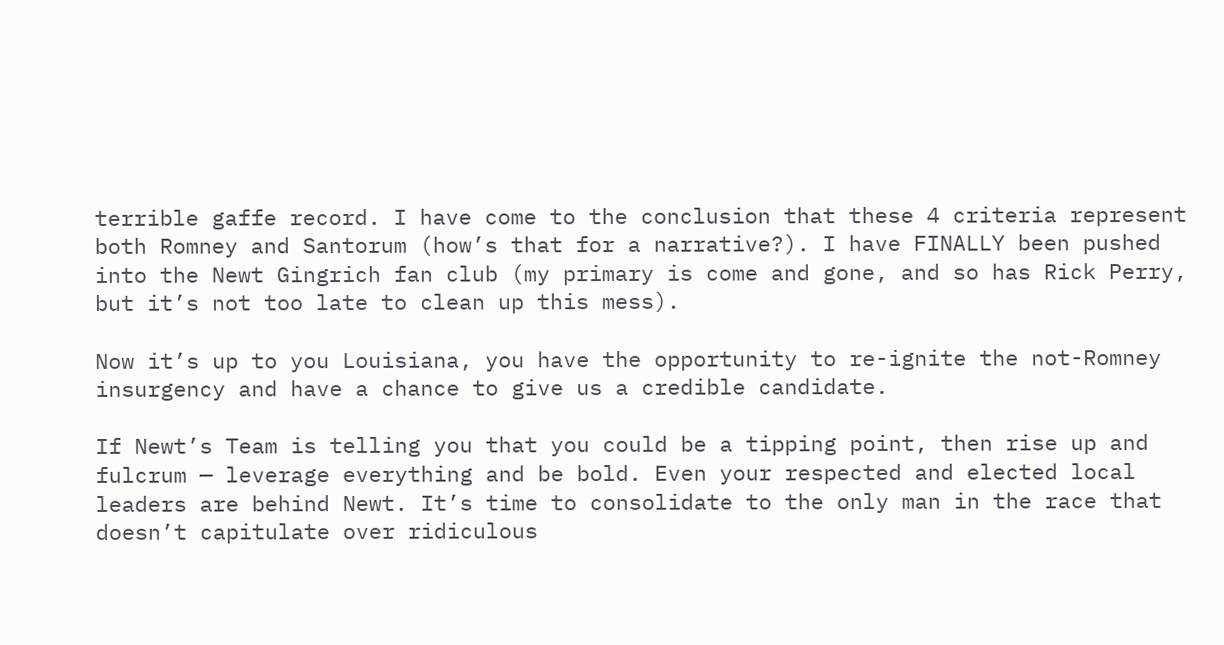terrible gaffe record. I have come to the conclusion that these 4 criteria represent both Romney and Santorum (how’s that for a narrative?). I have FINALLY been pushed into the Newt Gingrich fan club (my primary is come and gone, and so has Rick Perry, but it’s not too late to clean up this mess).

Now it’s up to you Louisiana, you have the opportunity to re-ignite the not-Romney insurgency and have a chance to give us a credible candidate.

If Newt’s Team is telling you that you could be a tipping point, then rise up and fulcrum — leverage everything and be bold. Even your respected and elected local leaders are behind Newt. It’s time to consolidate to the only man in the race that doesn’t capitulate over ridiculous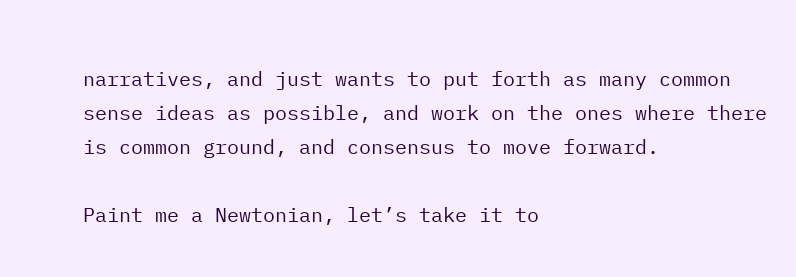narratives, and just wants to put forth as many common sense ideas as possible, and work on the ones where there is common ground, and consensus to move forward.

Paint me a Newtonian, let’s take it to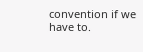convention if we have to.